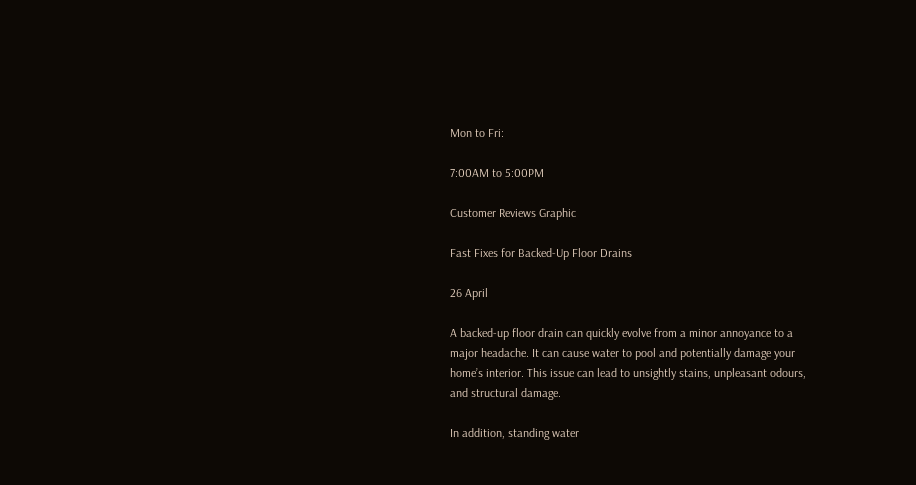Mon to Fri:

7:00AM to 5:00PM

Customer Reviews Graphic

Fast Fixes for Backed-Up Floor Drains

26 April

A backed-up floor drain can quickly evolve from a minor annoyance to a major headache. It can cause water to pool and potentially damage your home’s interior. This issue can lead to unsightly stains, unpleasant odours, and structural damage.

In addition, standing water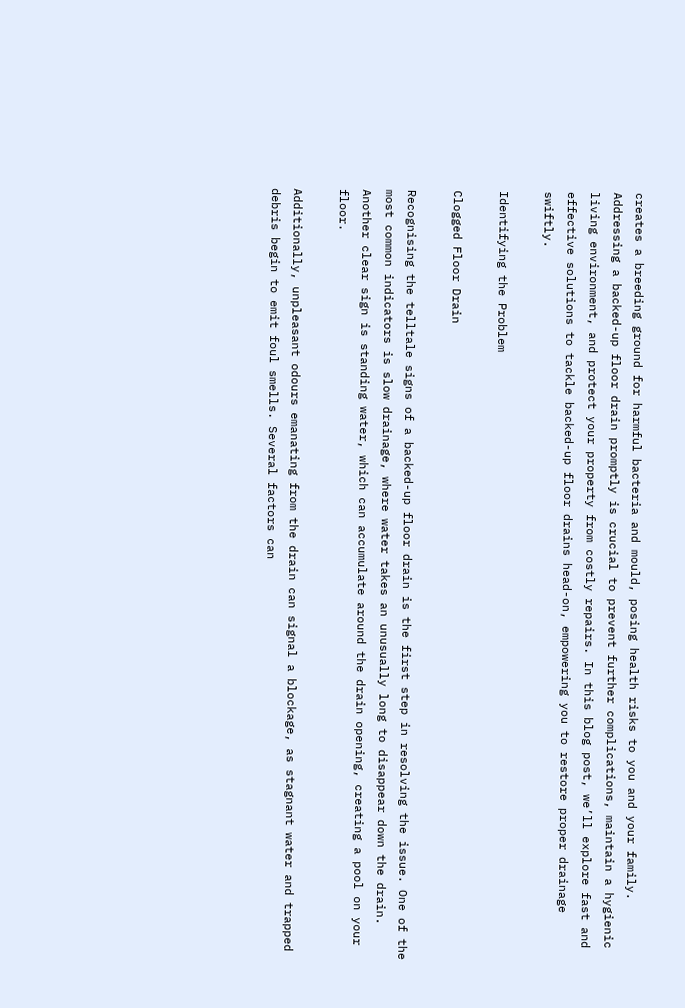creates a breeding ground for harmful bacteria and mould, posing health risks to you and your family. Addressing a backed-up floor drain promptly is crucial to prevent further complications, maintain a hygienic living environment, and protect your property from costly repairs. In this blog post, we’ll explore fast and effective solutions to tackle backed-up floor drains head-on, empowering you to restore proper drainage swiftly.

Identifying the Problem

Clogged Floor Drain

Recognising the telltale signs of a backed-up floor drain is the first step in resolving the issue. One of the most common indicators is slow drainage, where water takes an unusually long to disappear down the drain. Another clear sign is standing water, which can accumulate around the drain opening, creating a pool on your floor.

Additionally, unpleasant odours emanating from the drain can signal a blockage, as stagnant water and trapped debris begin to emit foul smells. Several factors can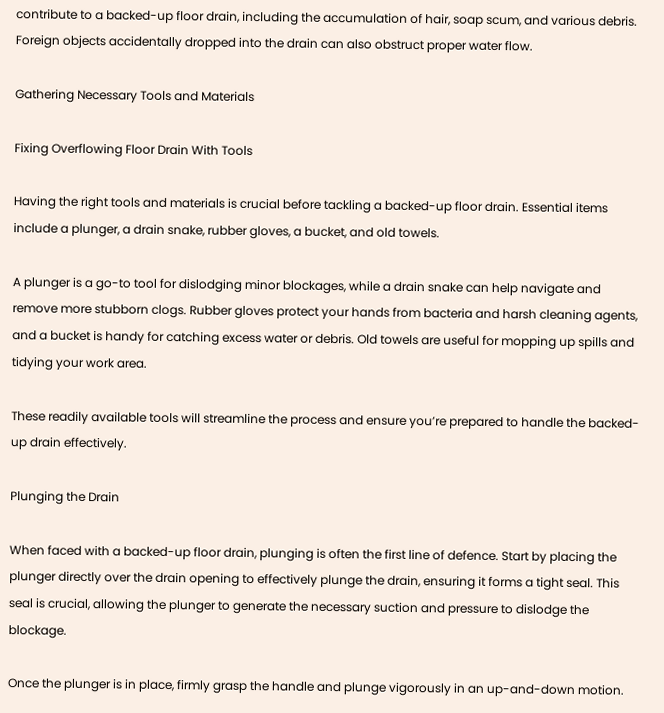contribute to a backed-up floor drain, including the accumulation of hair, soap scum, and various debris. Foreign objects accidentally dropped into the drain can also obstruct proper water flow.

Gathering Necessary Tools and Materials

Fixing Overflowing Floor Drain With Tools

Having the right tools and materials is crucial before tackling a backed-up floor drain. Essential items include a plunger, a drain snake, rubber gloves, a bucket, and old towels.

A plunger is a go-to tool for dislodging minor blockages, while a drain snake can help navigate and remove more stubborn clogs. Rubber gloves protect your hands from bacteria and harsh cleaning agents, and a bucket is handy for catching excess water or debris. Old towels are useful for mopping up spills and tidying your work area.

These readily available tools will streamline the process and ensure you’re prepared to handle the backed-up drain effectively.

Plunging the Drain

When faced with a backed-up floor drain, plunging is often the first line of defence. Start by placing the plunger directly over the drain opening to effectively plunge the drain, ensuring it forms a tight seal. This seal is crucial, allowing the plunger to generate the necessary suction and pressure to dislodge the blockage.

Once the plunger is in place, firmly grasp the handle and plunge vigorously in an up-and-down motion.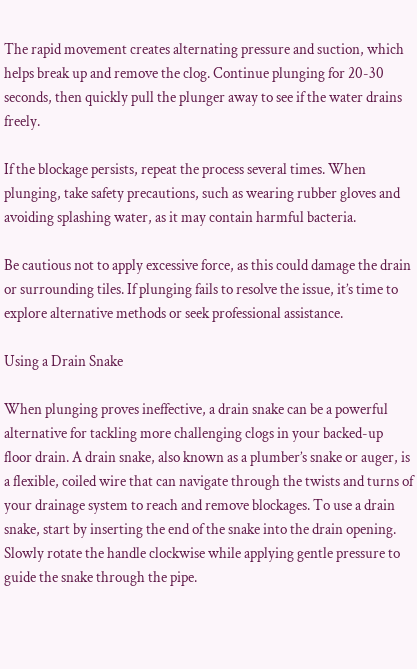The rapid movement creates alternating pressure and suction, which helps break up and remove the clog. Continue plunging for 20-30 seconds, then quickly pull the plunger away to see if the water drains freely.

If the blockage persists, repeat the process several times. When plunging, take safety precautions, such as wearing rubber gloves and avoiding splashing water, as it may contain harmful bacteria.

Be cautious not to apply excessive force, as this could damage the drain or surrounding tiles. If plunging fails to resolve the issue, it’s time to explore alternative methods or seek professional assistance.

Using a Drain Snake

When plunging proves ineffective, a drain snake can be a powerful alternative for tackling more challenging clogs in your backed-up floor drain. A drain snake, also known as a plumber’s snake or auger, is a flexible, coiled wire that can navigate through the twists and turns of your drainage system to reach and remove blockages. To use a drain snake, start by inserting the end of the snake into the drain opening. Slowly rotate the handle clockwise while applying gentle pressure to guide the snake through the pipe.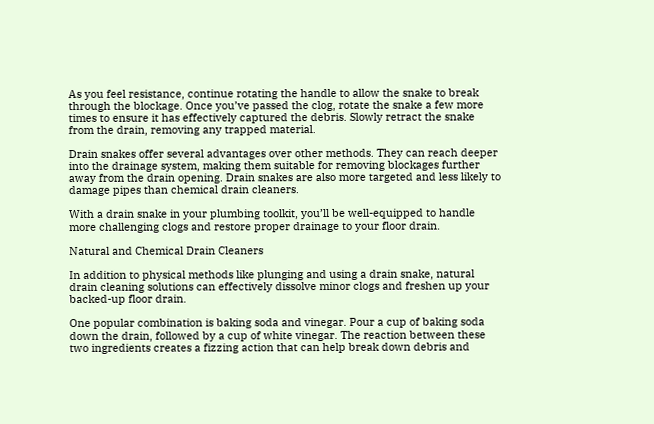As you feel resistance, continue rotating the handle to allow the snake to break through the blockage. Once you’ve passed the clog, rotate the snake a few more times to ensure it has effectively captured the debris. Slowly retract the snake from the drain, removing any trapped material.

Drain snakes offer several advantages over other methods. They can reach deeper into the drainage system, making them suitable for removing blockages further away from the drain opening. Drain snakes are also more targeted and less likely to damage pipes than chemical drain cleaners.

With a drain snake in your plumbing toolkit, you’ll be well-equipped to handle more challenging clogs and restore proper drainage to your floor drain.

Natural and Chemical Drain Cleaners

In addition to physical methods like plunging and using a drain snake, natural drain cleaning solutions can effectively dissolve minor clogs and freshen up your backed-up floor drain.

One popular combination is baking soda and vinegar. Pour a cup of baking soda down the drain, followed by a cup of white vinegar. The reaction between these two ingredients creates a fizzing action that can help break down debris and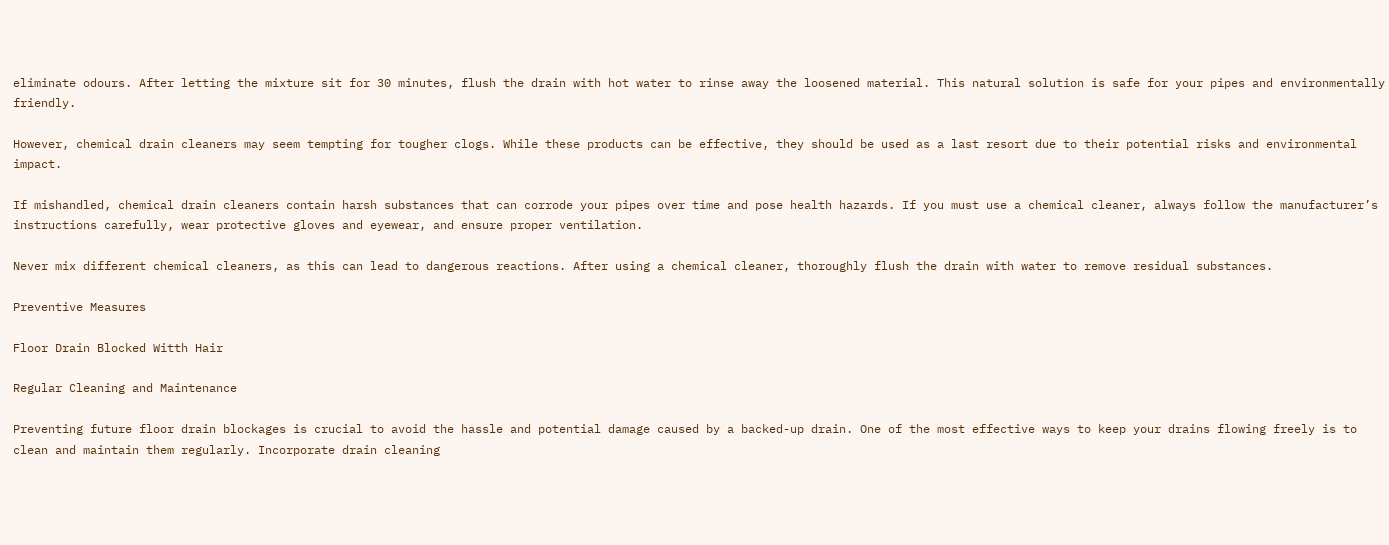eliminate odours. After letting the mixture sit for 30 minutes, flush the drain with hot water to rinse away the loosened material. This natural solution is safe for your pipes and environmentally friendly.

However, chemical drain cleaners may seem tempting for tougher clogs. While these products can be effective, they should be used as a last resort due to their potential risks and environmental impact.

If mishandled, chemical drain cleaners contain harsh substances that can corrode your pipes over time and pose health hazards. If you must use a chemical cleaner, always follow the manufacturer’s instructions carefully, wear protective gloves and eyewear, and ensure proper ventilation.

Never mix different chemical cleaners, as this can lead to dangerous reactions. After using a chemical cleaner, thoroughly flush the drain with water to remove residual substances.

Preventive Measures

Floor Drain Blocked Witth Hair

Regular Cleaning and Maintenance

Preventing future floor drain blockages is crucial to avoid the hassle and potential damage caused by a backed-up drain. One of the most effective ways to keep your drains flowing freely is to clean and maintain them regularly. Incorporate drain cleaning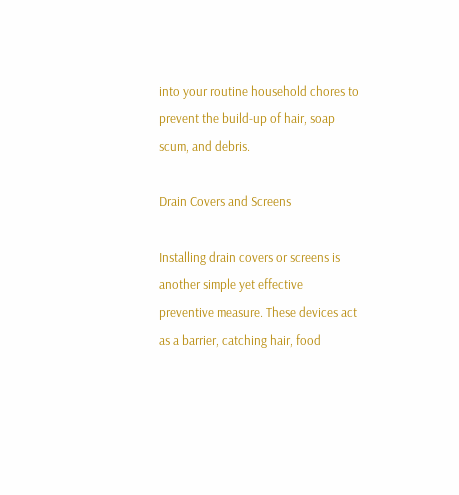into your routine household chores to prevent the build-up of hair, soap scum, and debris.

Drain Covers and Screens

Installing drain covers or screens is another simple yet effective preventive measure. These devices act as a barrier, catching hair, food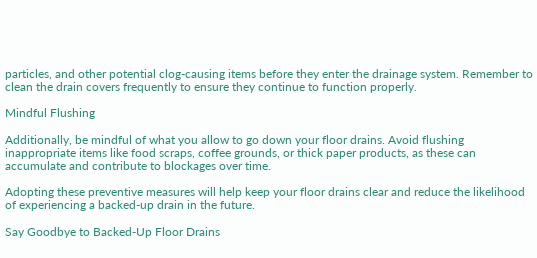particles, and other potential clog-causing items before they enter the drainage system. Remember to clean the drain covers frequently to ensure they continue to function properly.

Mindful Flushing

Additionally, be mindful of what you allow to go down your floor drains. Avoid flushing inappropriate items like food scraps, coffee grounds, or thick paper products, as these can accumulate and contribute to blockages over time.

Adopting these preventive measures will help keep your floor drains clear and reduce the likelihood of experiencing a backed-up drain in the future.

Say Goodbye to Backed-Up Floor Drains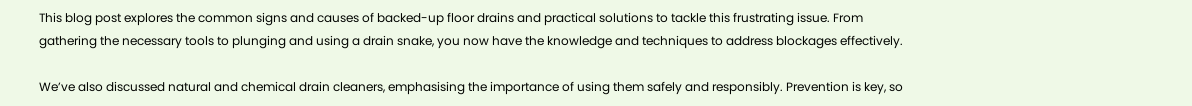This blog post explores the common signs and causes of backed-up floor drains and practical solutions to tackle this frustrating issue. From gathering the necessary tools to plunging and using a drain snake, you now have the knowledge and techniques to address blockages effectively.

We’ve also discussed natural and chemical drain cleaners, emphasising the importance of using them safely and responsibly. Prevention is key, so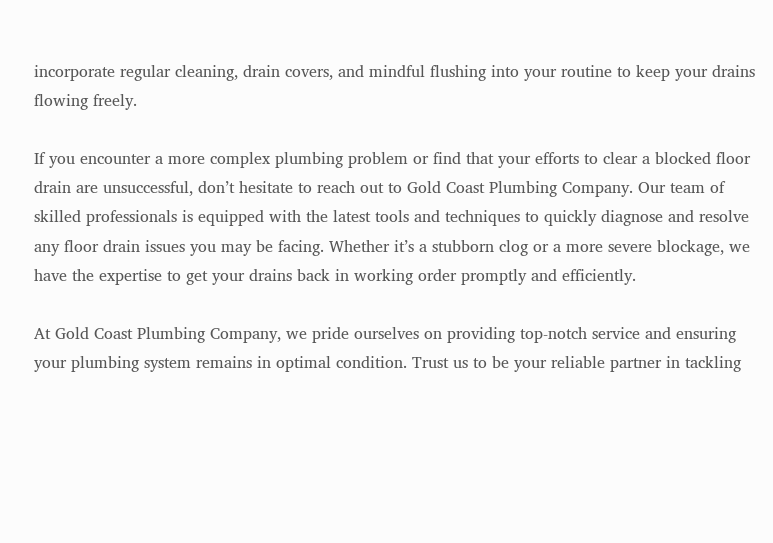incorporate regular cleaning, drain covers, and mindful flushing into your routine to keep your drains flowing freely.

If you encounter a more complex plumbing problem or find that your efforts to clear a blocked floor drain are unsuccessful, don’t hesitate to reach out to Gold Coast Plumbing Company. Our team of skilled professionals is equipped with the latest tools and techniques to quickly diagnose and resolve any floor drain issues you may be facing. Whether it’s a stubborn clog or a more severe blockage, we have the expertise to get your drains back in working order promptly and efficiently.

At Gold Coast Plumbing Company, we pride ourselves on providing top-notch service and ensuring your plumbing system remains in optimal condition. Trust us to be your reliable partner in tackling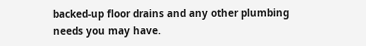backed-up floor drains and any other plumbing needs you may have.